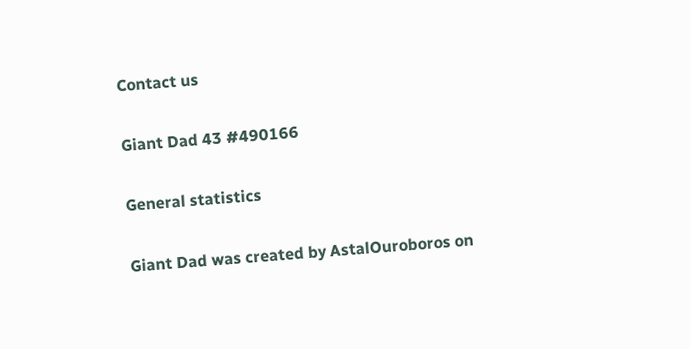Contact us

Giant Dad 43 #490166

General statistics

Giant Dad was created by AstalOuroboros on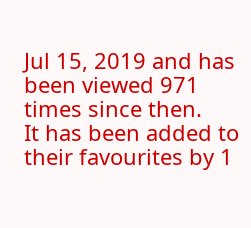Jul 15, 2019 and has been viewed 971 times since then.
It has been added to their favourites by 1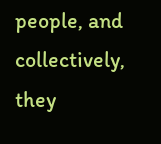people, and collectively, they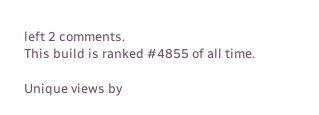left 2 comments.
This build is ranked #4855 of all time.

Unique views by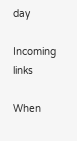day

Incoming links

When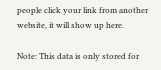people click your link from another website, it will show up here.

Note: This data is only stored for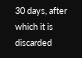30 days, after which it is discarded